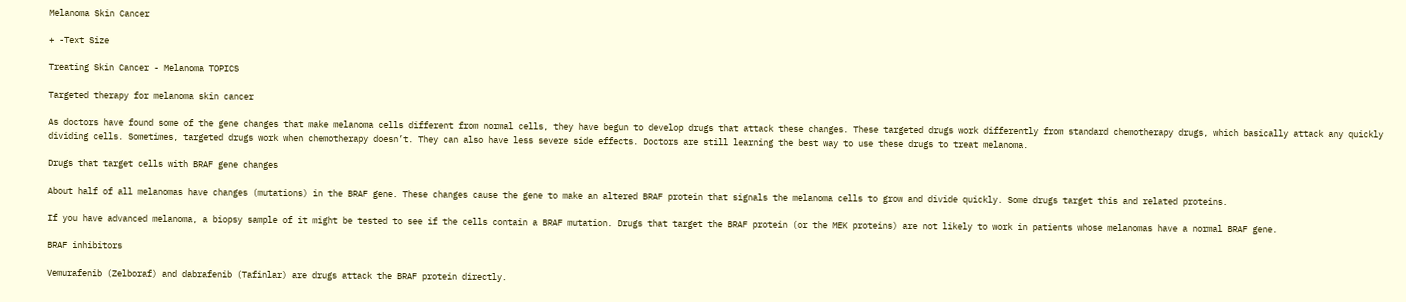Melanoma Skin Cancer

+ -Text Size

Treating Skin Cancer - Melanoma TOPICS

Targeted therapy for melanoma skin cancer

As doctors have found some of the gene changes that make melanoma cells different from normal cells, they have begun to develop drugs that attack these changes. These targeted drugs work differently from standard chemotherapy drugs, which basically attack any quickly dividing cells. Sometimes, targeted drugs work when chemotherapy doesn’t. They can also have less severe side effects. Doctors are still learning the best way to use these drugs to treat melanoma.

Drugs that target cells with BRAF gene changes

About half of all melanomas have changes (mutations) in the BRAF gene. These changes cause the gene to make an altered BRAF protein that signals the melanoma cells to grow and divide quickly. Some drugs target this and related proteins.

If you have advanced melanoma, a biopsy sample of it might be tested to see if the cells contain a BRAF mutation. Drugs that target the BRAF protein (or the MEK proteins) are not likely to work in patients whose melanomas have a normal BRAF gene.

BRAF inhibitors

Vemurafenib (Zelboraf) and dabrafenib (Tafinlar) are drugs attack the BRAF protein directly.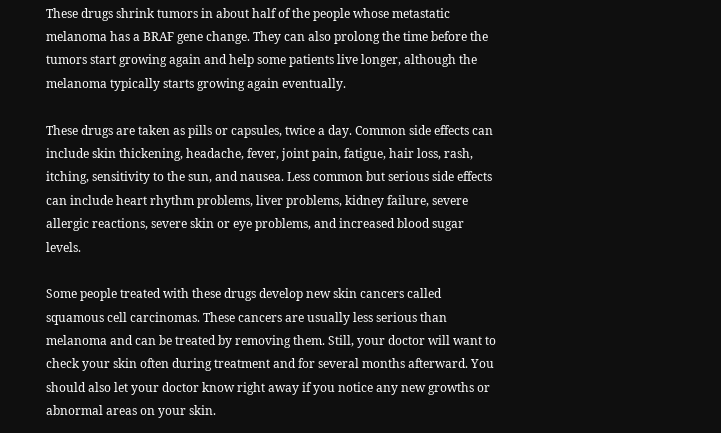These drugs shrink tumors in about half of the people whose metastatic melanoma has a BRAF gene change. They can also prolong the time before the tumors start growing again and help some patients live longer, although the melanoma typically starts growing again eventually.

These drugs are taken as pills or capsules, twice a day. Common side effects can include skin thickening, headache, fever, joint pain, fatigue, hair loss, rash, itching, sensitivity to the sun, and nausea. Less common but serious side effects can include heart rhythm problems, liver problems, kidney failure, severe allergic reactions, severe skin or eye problems, and increased blood sugar levels.

Some people treated with these drugs develop new skin cancers called squamous cell carcinomas. These cancers are usually less serious than melanoma and can be treated by removing them. Still, your doctor will want to check your skin often during treatment and for several months afterward. You should also let your doctor know right away if you notice any new growths or abnormal areas on your skin.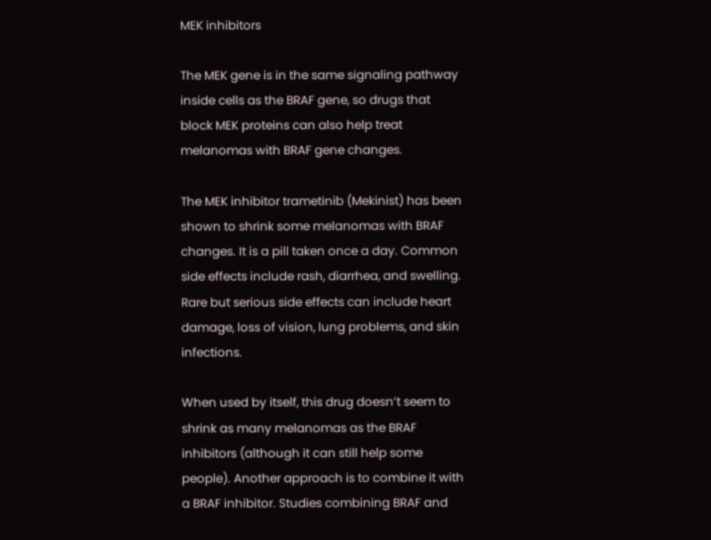MEK inhibitors

The MEK gene is in the same signaling pathway inside cells as the BRAF gene, so drugs that block MEK proteins can also help treat melanomas with BRAF gene changes.

The MEK inhibitor trametinib (Mekinist) has been shown to shrink some melanomas with BRAF changes. It is a pill taken once a day. Common side effects include rash, diarrhea, and swelling. Rare but serious side effects can include heart damage, loss of vision, lung problems, and skin infections.

When used by itself, this drug doesn’t seem to shrink as many melanomas as the BRAF inhibitors (although it can still help some people). Another approach is to combine it with a BRAF inhibitor. Studies combining BRAF and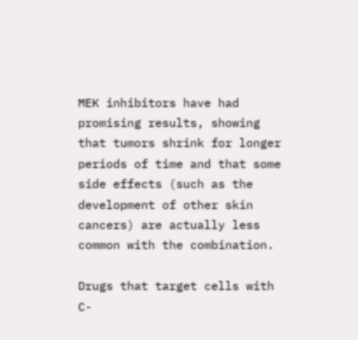MEK inhibitors have had promising results, showing that tumors shrink for longer periods of time and that some side effects (such as the development of other skin cancers) are actually less common with the combination.

Drugs that target cells with C-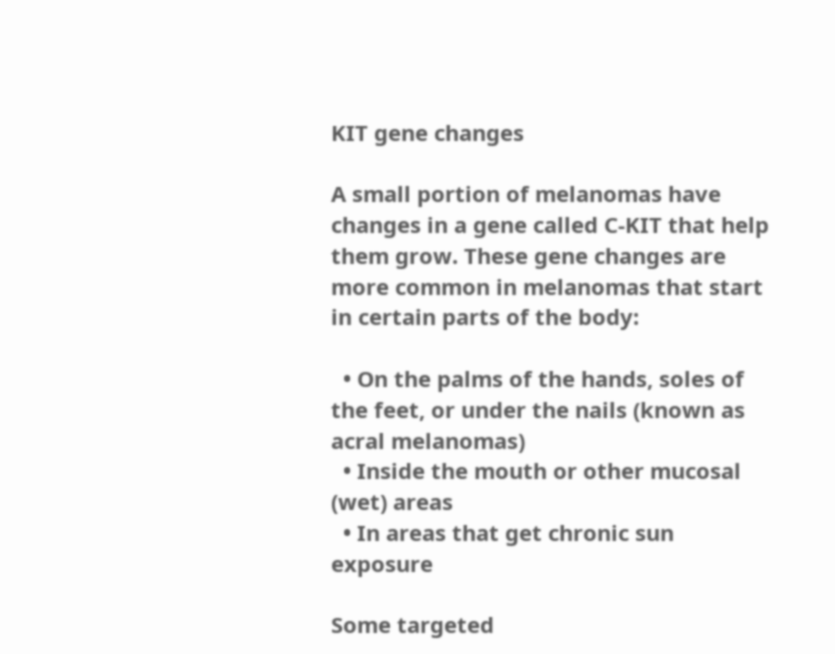KIT gene changes

A small portion of melanomas have changes in a gene called C-KIT that help them grow. These gene changes are more common in melanomas that start in certain parts of the body:

  • On the palms of the hands, soles of the feet, or under the nails (known as acral melanomas)
  • Inside the mouth or other mucosal (wet) areas
  • In areas that get chronic sun exposure

Some targeted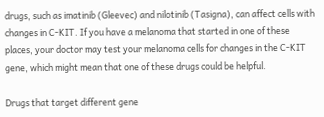drugs, such as imatinib (Gleevec) and nilotinib (Tasigna), can affect cells with changes in C-KIT. If you have a melanoma that started in one of these places, your doctor may test your melanoma cells for changes in the C-KIT gene, which might mean that one of these drugs could be helpful.

Drugs that target different gene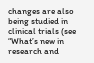changes are also being studied in clinical trials (see “What’s new in research and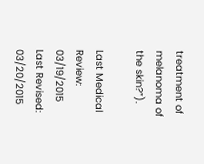treatment of melanoma of the skin?”).

Last Medical Review: 03/19/2015
Last Revised: 03/20/2015